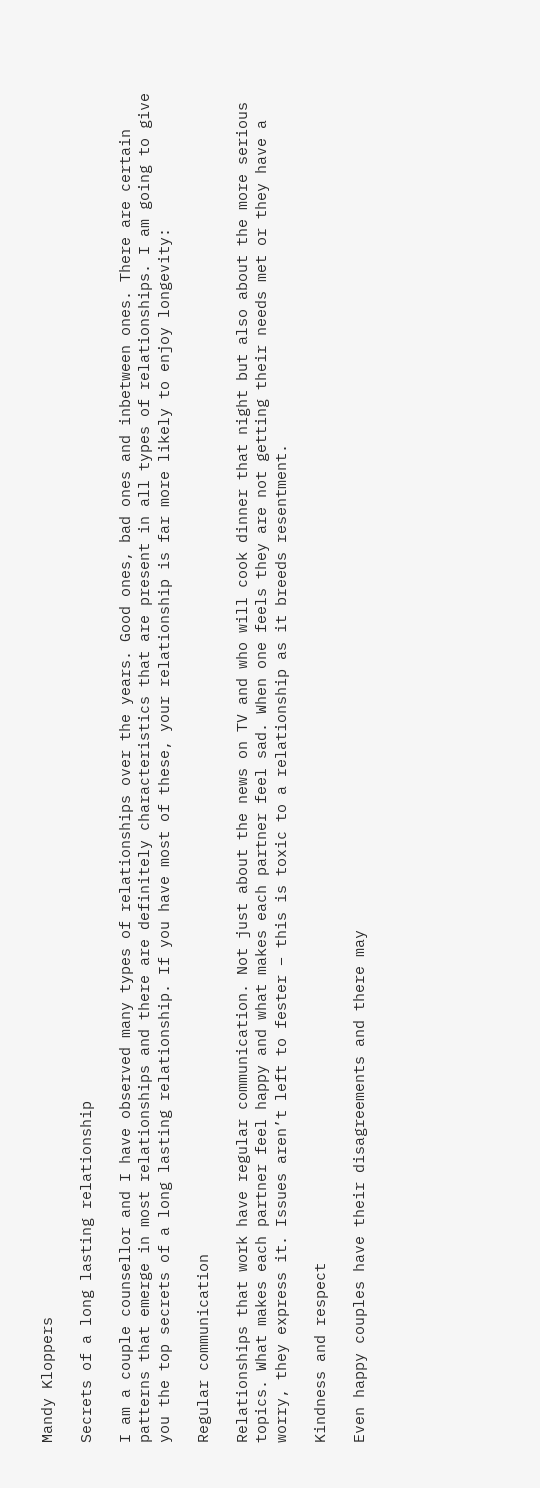Mandy Kloppers

Secrets of a long lasting relationship

I am a couple counsellor and I have observed many types of relationships over the years. Good ones, bad ones and inbetween ones. There are certain patterns that emerge in most relationships and there are definitely characteristics that are present in all types of relationships. I am going to give you the top secrets of a long lasting relationship. If you have most of these, your relationship is far more likely to enjoy longevity:

Regular communication

Relationships that work have regular communication. Not just about the news on TV and who will cook dinner that night but also about the more serious topics. What makes each partner feel happy and what makes each partner feel sad. When one feels they are not getting their needs met or they have a worry, they express it. Issues aren’t left to fester – this is toxic to a relationship as it breeds resentment.

Kindness and respect

Even happy couples have their disagreements and there may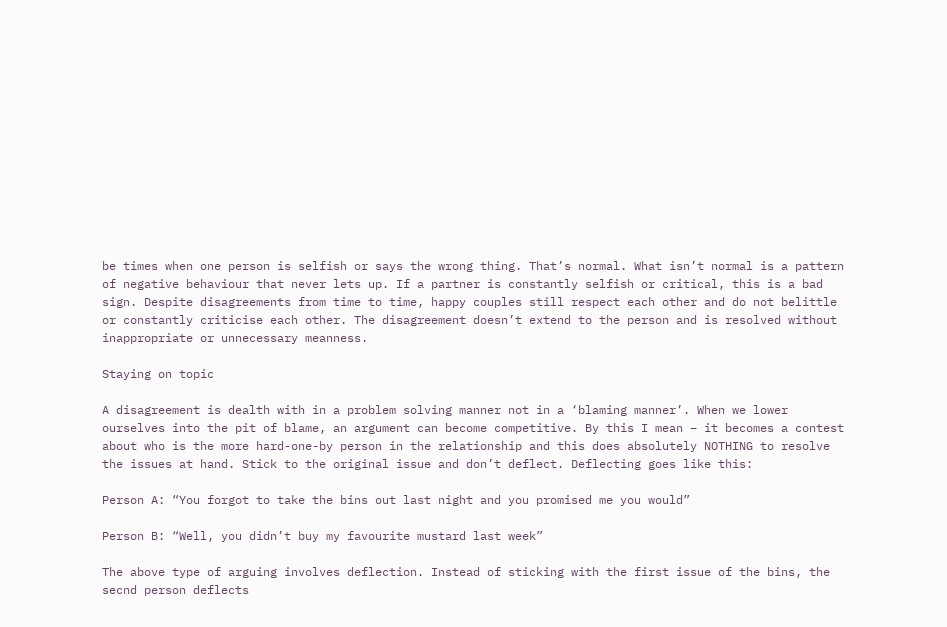be times when one person is selfish or says the wrong thing. That’s normal. What isn’t normal is a pattern of negative behaviour that never lets up. If a partner is constantly selfish or critical, this is a bad sign. Despite disagreements from time to time, happy couples still respect each other and do not belittle or constantly criticise each other. The disagreement doesn’t extend to the person and is resolved without inappropriate or unnecessary meanness.

Staying on topic

A disagreement is dealth with in a problem solving manner not in a ‘blaming manner’. When we lower ourselves into the pit of blame, an argument can become competitive. By this I mean – it becomes a contest about who is the more hard-one-by person in the relationship and this does absolutely NOTHING to resolve the issues at hand. Stick to the original issue and don’t deflect. Deflecting goes like this:

Person A: “You forgot to take the bins out last night and you promised me you would”

Person B: “Well, you didn’t buy my favourite mustard last week”

The above type of arguing involves deflection. Instead of sticking with the first issue of the bins, the secnd person deflects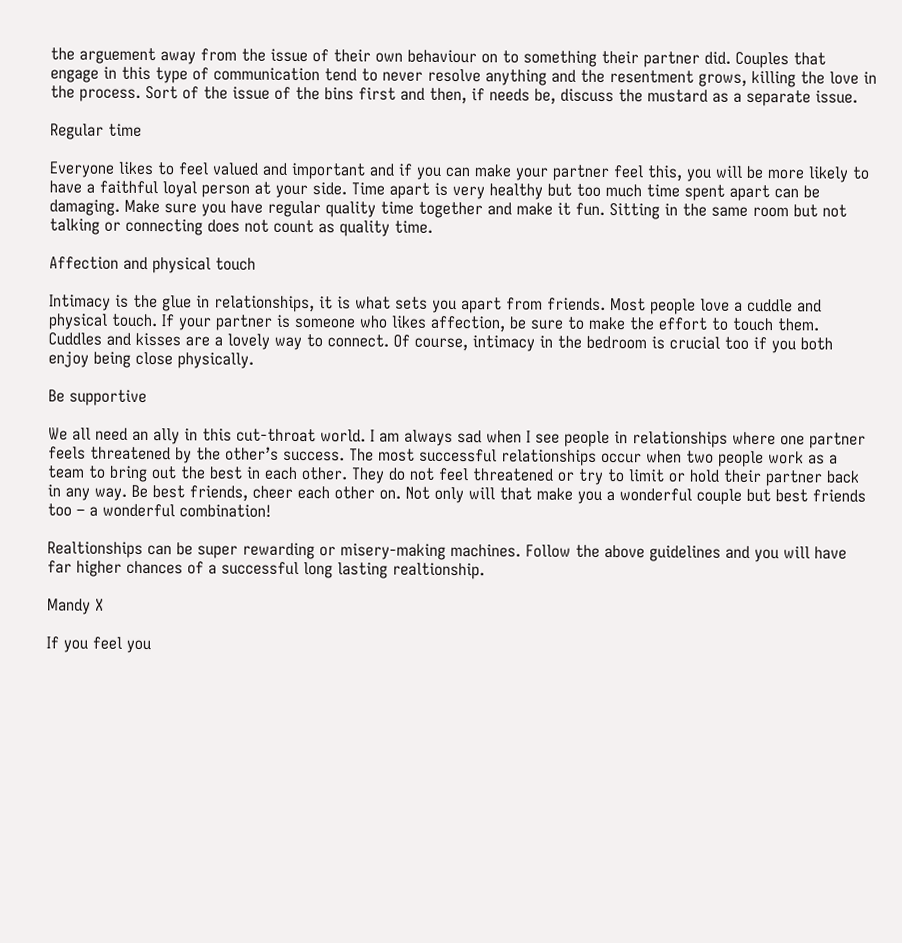the arguement away from the issue of their own behaviour on to something their partner did. Couples that engage in this type of communication tend to never resolve anything and the resentment grows, killing the love in the process. Sort of the issue of the bins first and then, if needs be, discuss the mustard as a separate issue.

Regular time

Everyone likes to feel valued and important and if you can make your partner feel this, you will be more likely to have a faithful loyal person at your side. Time apart is very healthy but too much time spent apart can be damaging. Make sure you have regular quality time together and make it fun. Sitting in the same room but not talking or connecting does not count as quality time.

Affection and physical touch

Intimacy is the glue in relationships, it is what sets you apart from friends. Most people love a cuddle and physical touch. If your partner is someone who likes affection, be sure to make the effort to touch them. Cuddles and kisses are a lovely way to connect. Of course, intimacy in the bedroom is crucial too if you both enjoy being close physically.

Be supportive

We all need an ally in this cut-throat world. I am always sad when I see people in relationships where one partner feels threatened by the other’s success. The most successful relationships occur when two people work as a team to bring out the best in each other. They do not feel threatened or try to limit or hold their partner back in any way. Be best friends, cheer each other on. Not only will that make you a wonderful couple but best friends too – a wonderful combination!

Realtionships can be super rewarding or misery-making machines. Follow the above guidelines and you will have far higher chances of a successful long lasting realtionship.

Mandy X

If you feel you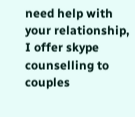need help with your relationship, I offer skype counselling to couples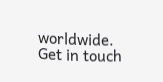worldwide. Get in touch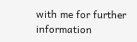with me for further information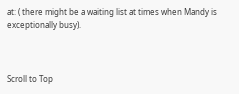at: ( there might be a waiting list at times when Mandy is exceptionally busy).



Scroll to Top